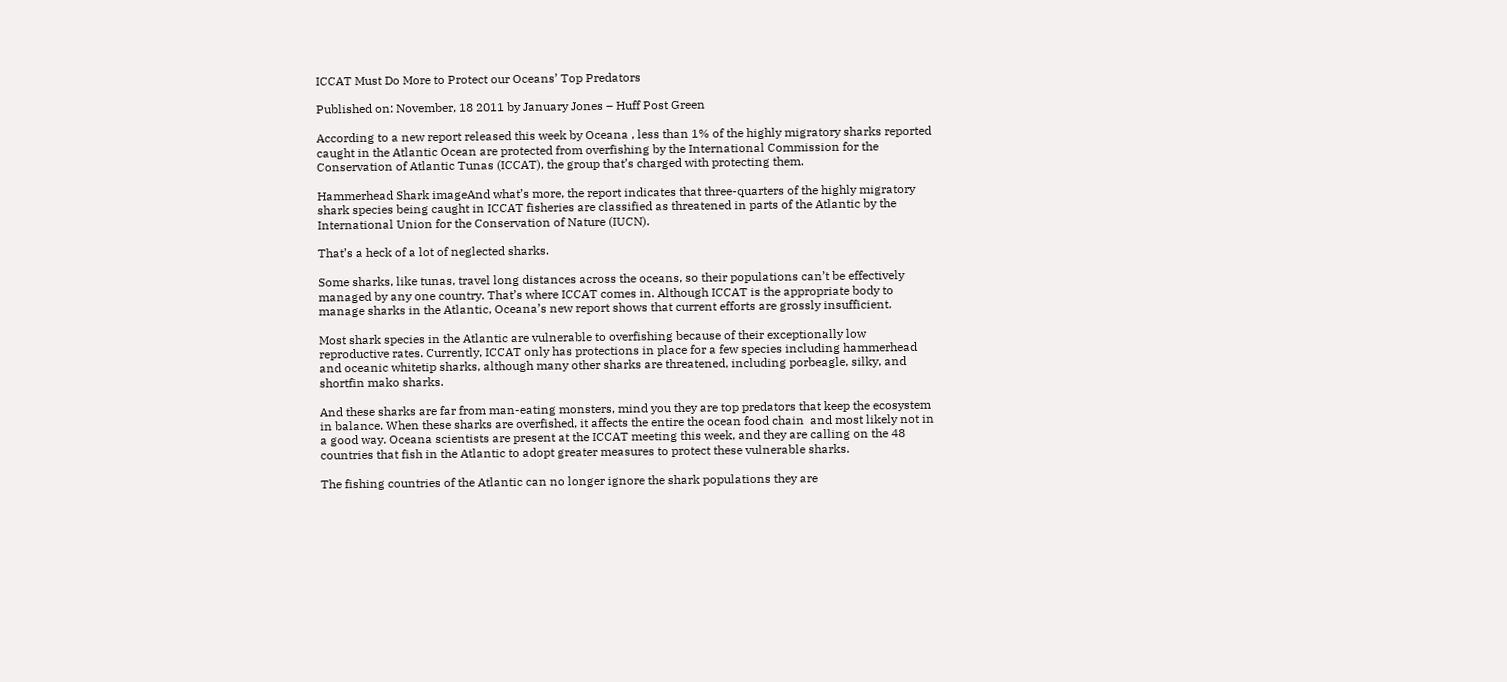ICCAT Must Do More to Protect our Oceans’ Top Predators

Published on: November, 18 2011 by January Jones – Huff Post Green

According to a new report released this week by Oceana , less than 1% of the highly migratory sharks reported caught in the Atlantic Ocean are protected from overfishing by the International Commission for the Conservation of Atlantic Tunas (ICCAT), the group that’s charged with protecting them.

Hammerhead Shark imageAnd what’s more, the report indicates that three-quarters of the highly migratory shark species being caught in ICCAT fisheries are classified as threatened in parts of the Atlantic by the International Union for the Conservation of Nature (IUCN).

That’s a heck of a lot of neglected sharks.

Some sharks, like tunas, travel long distances across the oceans, so their populations can’t be effectively managed by any one country. That’s where ICCAT comes in. Although ICCAT is the appropriate body to manage sharks in the Atlantic, Oceana’s new report shows that current efforts are grossly insufficient.

Most shark species in the Atlantic are vulnerable to overfishing because of their exceptionally low reproductive rates. Currently, ICCAT only has protections in place for a few species including hammerhead and oceanic whitetip sharks, although many other sharks are threatened, including porbeagle, silky, and shortfin mako sharks.

And these sharks are far from man-eating monsters, mind you they are top predators that keep the ecosystem in balance. When these sharks are overfished, it affects the entire the ocean food chain  and most likely not in a good way. Oceana scientists are present at the ICCAT meeting this week, and they are calling on the 48 countries that fish in the Atlantic to adopt greater measures to protect these vulnerable sharks.

The fishing countries of the Atlantic can no longer ignore the shark populations they are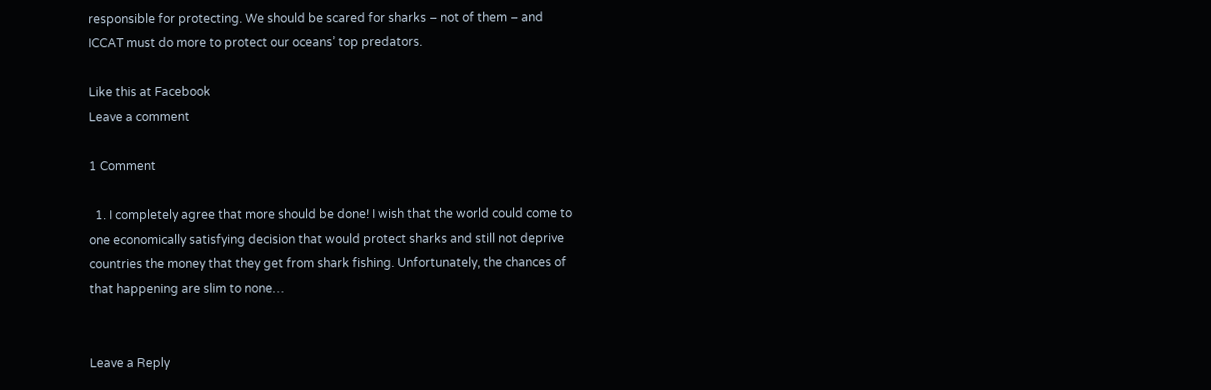responsible for protecting. We should be scared for sharks – not of them – and ICCAT must do more to protect our oceans’ top predators.

Like this at Facebook
Leave a comment

1 Comment

  1. I completely agree that more should be done! I wish that the world could come to one economically satisfying decision that would protect sharks and still not deprive countries the money that they get from shark fishing. Unfortunately, the chances of that happening are slim to none…


Leave a Reply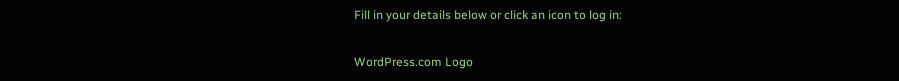Fill in your details below or click an icon to log in:

WordPress.com Logo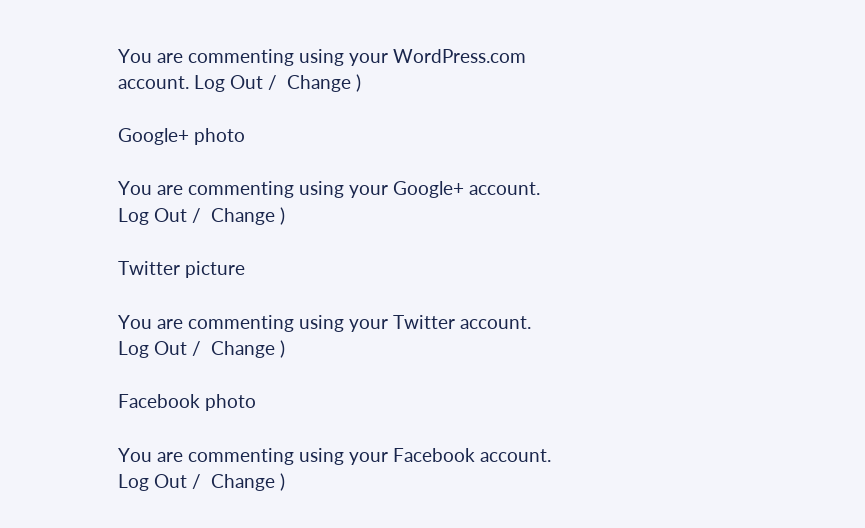You are commenting using your WordPress.com account. Log Out /  Change )

Google+ photo

You are commenting using your Google+ account. Log Out /  Change )

Twitter picture

You are commenting using your Twitter account. Log Out /  Change )

Facebook photo

You are commenting using your Facebook account. Log Out /  Change )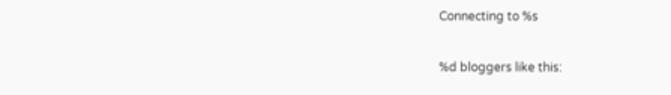Connecting to %s

%d bloggers like this: